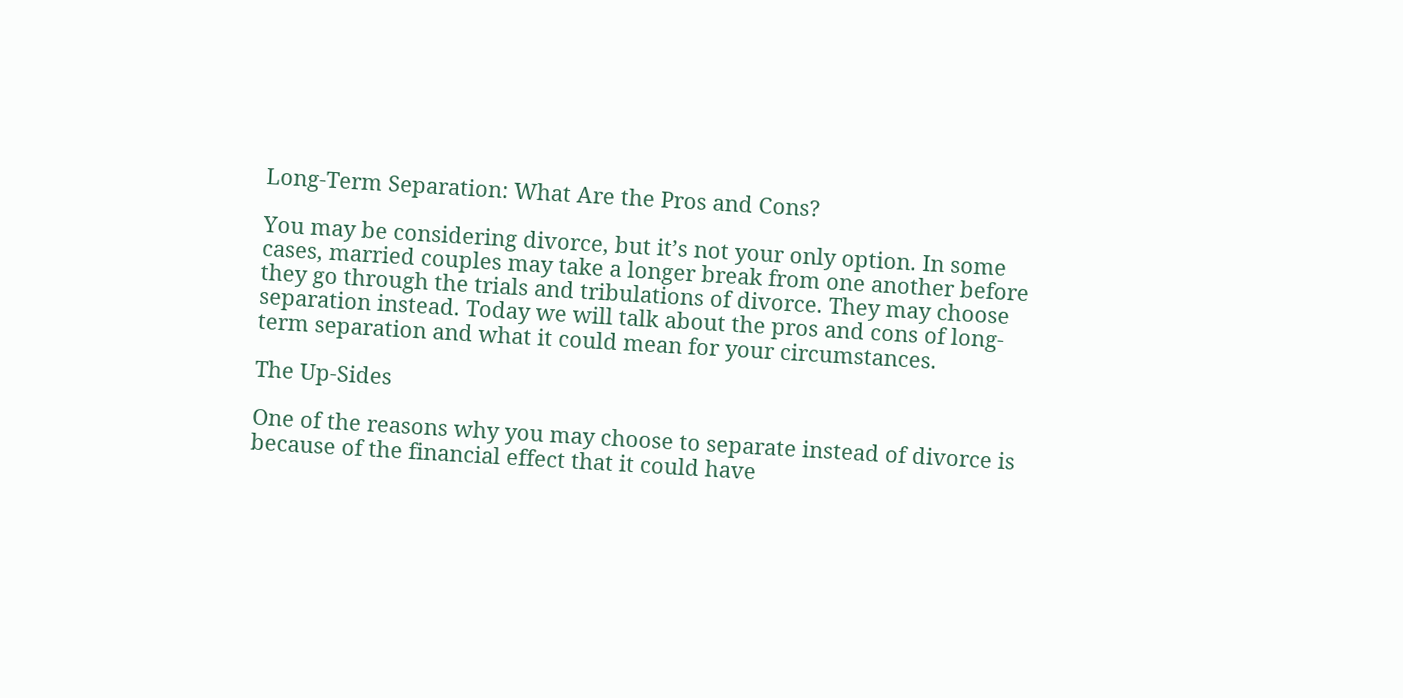Long-Term Separation: What Are the Pros and Cons?

You may be considering divorce, but it’s not your only option. In some cases, married couples may take a longer break from one another before they go through the trials and tribulations of divorce. They may choose separation instead. Today we will talk about the pros and cons of long-term separation and what it could mean for your circumstances.

The Up-Sides

One of the reasons why you may choose to separate instead of divorce is because of the financial effect that it could have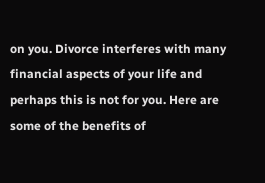on you. Divorce interferes with many financial aspects of your life and perhaps this is not for you. Here are some of the benefits of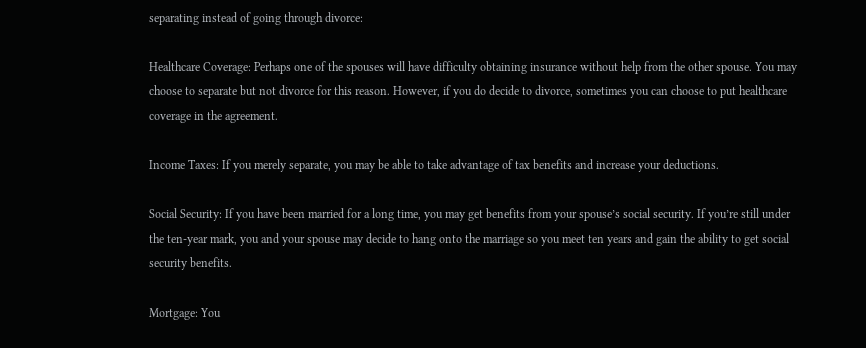separating instead of going through divorce:

Healthcare Coverage: Perhaps one of the spouses will have difficulty obtaining insurance without help from the other spouse. You may choose to separate but not divorce for this reason. However, if you do decide to divorce, sometimes you can choose to put healthcare coverage in the agreement.

Income Taxes: If you merely separate, you may be able to take advantage of tax benefits and increase your deductions.

Social Security: If you have been married for a long time, you may get benefits from your spouse’s social security. If you’re still under the ten-year mark, you and your spouse may decide to hang onto the marriage so you meet ten years and gain the ability to get social security benefits.

Mortgage: You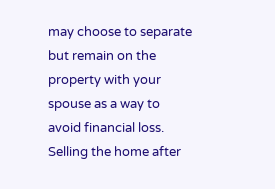may choose to separate but remain on the property with your spouse as a way to avoid financial loss. Selling the home after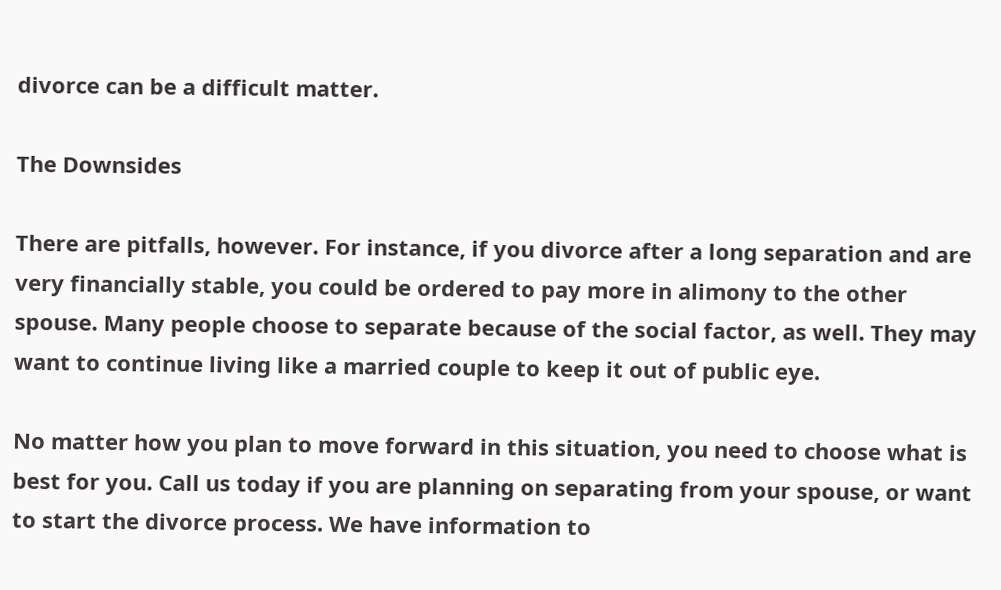divorce can be a difficult matter.

The Downsides

There are pitfalls, however. For instance, if you divorce after a long separation and are very financially stable, you could be ordered to pay more in alimony to the other spouse. Many people choose to separate because of the social factor, as well. They may want to continue living like a married couple to keep it out of public eye.

No matter how you plan to move forward in this situation, you need to choose what is best for you. Call us today if you are planning on separating from your spouse, or want to start the divorce process. We have information to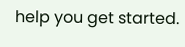help you get started.